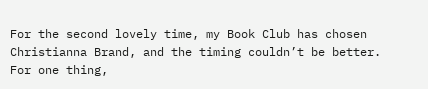For the second lovely time, my Book Club has chosen Christianna Brand, and the timing couldn’t be better. For one thing,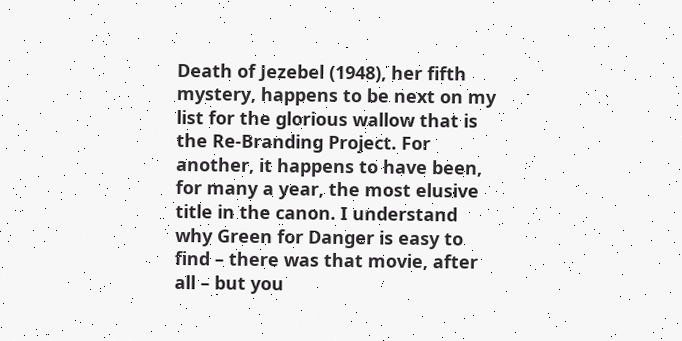Death of Jezebel (1948), her fifth mystery, happens to be next on my list for the glorious wallow that is the Re-Branding Project. For another, it happens to have been, for many a year, the most elusive title in the canon. I understand why Green for Danger is easy to find – there was that movie, after all – but you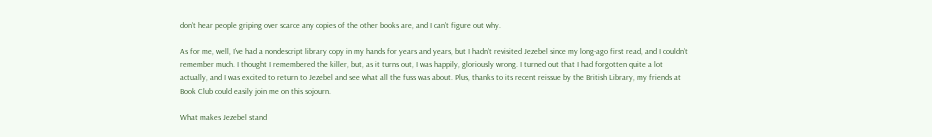don’t hear people griping over scarce any copies of the other books are, and I can’t figure out why.

As for me, well, I’ve had a nondescript library copy in my hands for years and years, but I hadn’t revisited Jezebel since my long-ago first read, and I couldn’t remember much. I thought I remembered the killer, but, as it turns out, I was happily, gloriously wrong. I turned out that I had forgotten quite a lot actually, and I was excited to return to Jezebel and see what all the fuss was about. Plus, thanks to its recent reissue by the British Library, my friends at Book Club could easily join me on this sojourn.

What makes Jezebel stand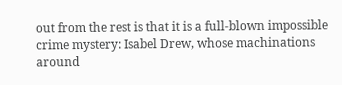out from the rest is that it is a full-blown impossible crime mystery: Isabel Drew, whose machinations around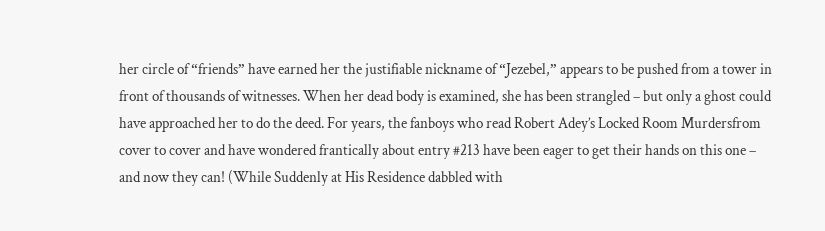her circle of “friends” have earned her the justifiable nickname of “Jezebel,” appears to be pushed from a tower in front of thousands of witnesses. When her dead body is examined, she has been strangled – but only a ghost could have approached her to do the deed. For years, the fanboys who read Robert Adey’s Locked Room Murdersfrom cover to cover and have wondered frantically about entry #213 have been eager to get their hands on this one – and now they can! (While Suddenly at His Residence dabbled with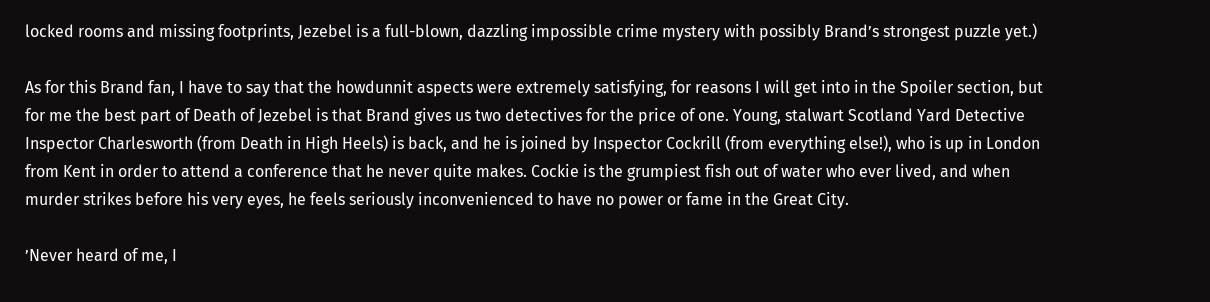locked rooms and missing footprints, Jezebel is a full-blown, dazzling impossible crime mystery with possibly Brand’s strongest puzzle yet.)

As for this Brand fan, I have to say that the howdunnit aspects were extremely satisfying, for reasons I will get into in the Spoiler section, but for me the best part of Death of Jezebel is that Brand gives us two detectives for the price of one. Young, stalwart Scotland Yard Detective Inspector Charlesworth (from Death in High Heels) is back, and he is joined by Inspector Cockrill (from everything else!), who is up in London from Kent in order to attend a conference that he never quite makes. Cockie is the grumpiest fish out of water who ever lived, and when murder strikes before his very eyes, he feels seriously inconvenienced to have no power or fame in the Great City.

’Never heard of me, I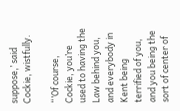suppose,’ said Cockie, wistfully.

“’Of course, Cockie, you’re used to having the Law behind you, and everybody in Kent being terrified of you, and you being the sort of center of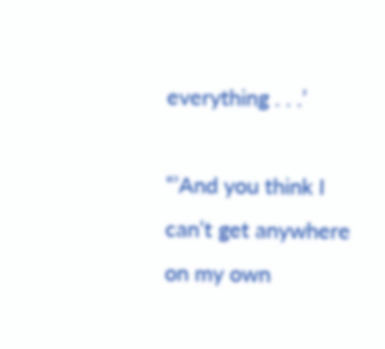everything . . .’

“’And you think I can’t get anywhere on my own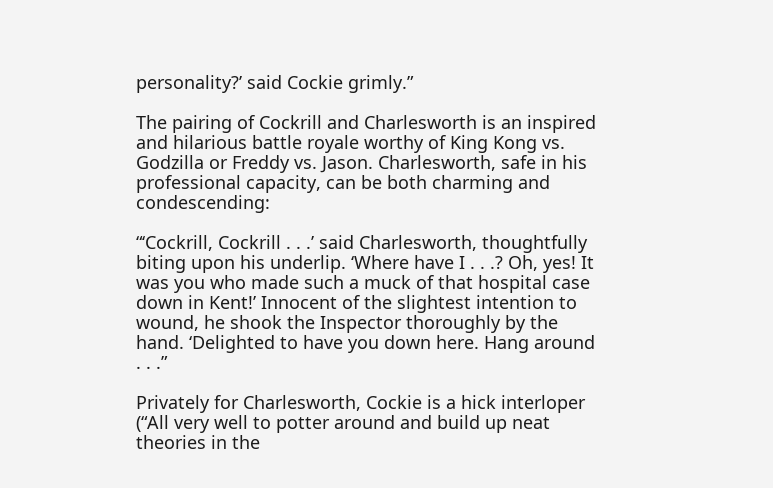personality?’ said Cockie grimly.”

The pairing of Cockrill and Charlesworth is an inspired and hilarious battle royale worthy of King Kong vs. Godzilla or Freddy vs. Jason. Charlesworth, safe in his professional capacity, can be both charming and condescending:

“‘Cockrill, Cockrill . . .’ said Charlesworth, thoughtfully biting upon his underlip. ‘Where have I . . .? Oh, yes! It was you who made such a muck of that hospital case down in Kent!’ Innocent of the slightest intention to wound, he shook the Inspector thoroughly by the hand. ‘Delighted to have you down here. Hang around . . .”

Privately for Charlesworth, Cockie is a hick interloper (“All very well to potter around and build up neat theories in the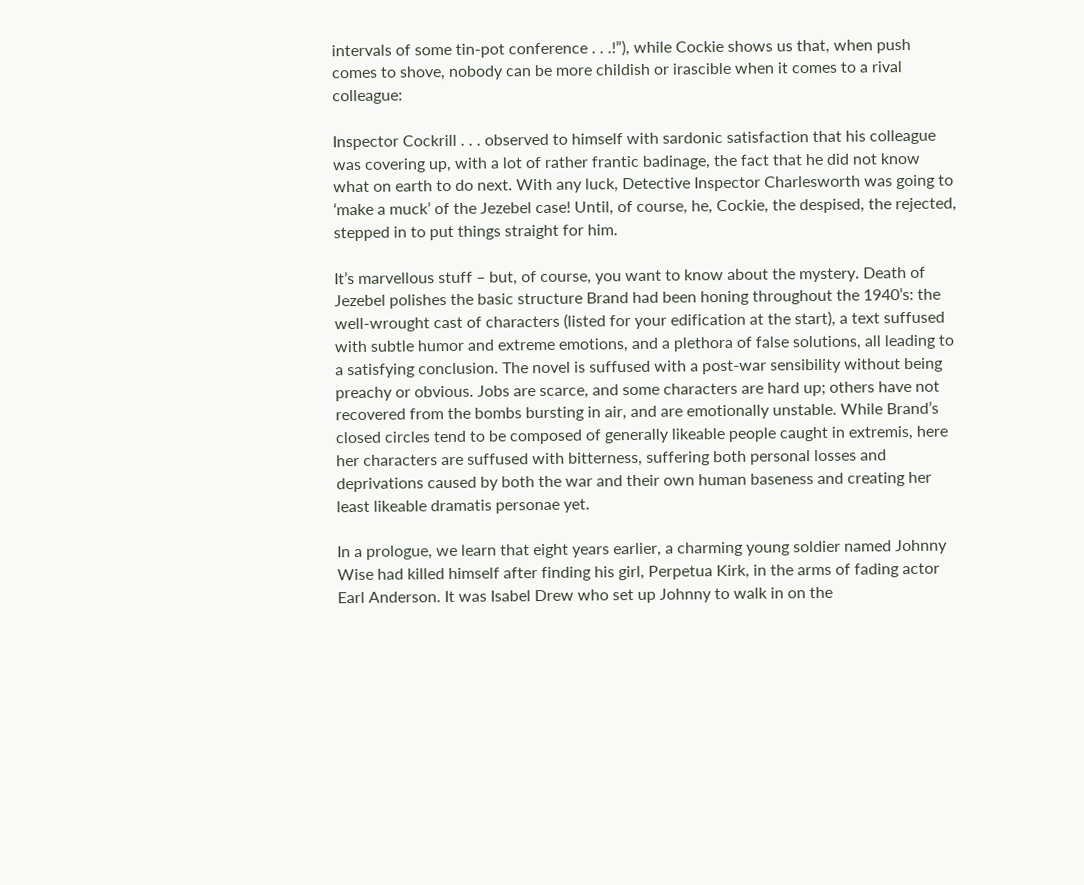intervals of some tin-pot conference . . .!”), while Cockie shows us that, when push comes to shove, nobody can be more childish or irascible when it comes to a rival colleague:

Inspector Cockrill . . . observed to himself with sardonic satisfaction that his colleague was covering up, with a lot of rather frantic badinage, the fact that he did not know what on earth to do next. With any luck, Detective Inspector Charlesworth was going to ‘make a muck’ of the Jezebel case! Until, of course, he, Cockie, the despised, the rejected, stepped in to put things straight for him.

It’s marvellous stuff – but, of course, you want to know about the mystery. Death of Jezebel polishes the basic structure Brand had been honing throughout the 1940’s: the well-wrought cast of characters (listed for your edification at the start), a text suffused with subtle humor and extreme emotions, and a plethora of false solutions, all leading to a satisfying conclusion. The novel is suffused with a post-war sensibility without being preachy or obvious. Jobs are scarce, and some characters are hard up; others have not recovered from the bombs bursting in air, and are emotionally unstable. While Brand’s closed circles tend to be composed of generally likeable people caught in extremis, here her characters are suffused with bitterness, suffering both personal losses and deprivations caused by both the war and their own human baseness and creating her least likeable dramatis personae yet.

In a prologue, we learn that eight years earlier, a charming young soldier named Johnny Wise had killed himself after finding his girl, Perpetua Kirk, in the arms of fading actor Earl Anderson. It was Isabel Drew who set up Johnny to walk in on the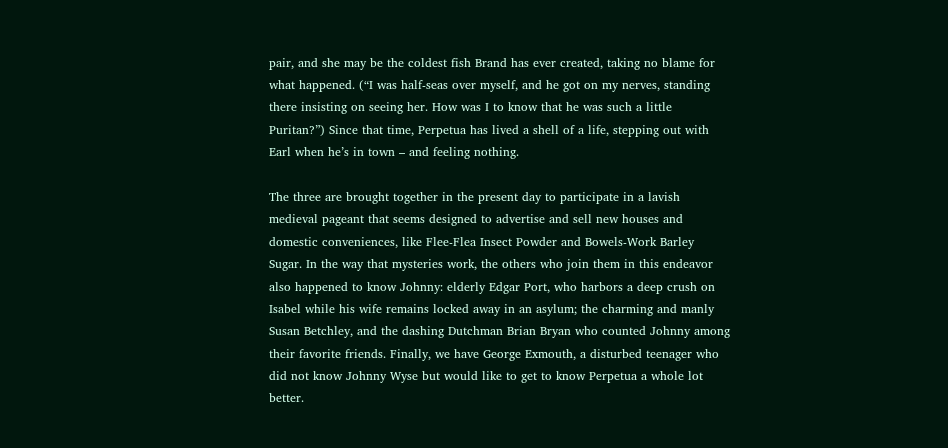pair, and she may be the coldest fish Brand has ever created, taking no blame for what happened. (“I was half-seas over myself, and he got on my nerves, standing there insisting on seeing her. How was I to know that he was such a little Puritan?”) Since that time, Perpetua has lived a shell of a life, stepping out with Earl when he’s in town – and feeling nothing.

The three are brought together in the present day to participate in a lavish medieval pageant that seems designed to advertise and sell new houses and domestic conveniences, like Flee-Flea Insect Powder and Bowels-Work Barley Sugar. In the way that mysteries work, the others who join them in this endeavor also happened to know Johnny: elderly Edgar Port, who harbors a deep crush on Isabel while his wife remains locked away in an asylum; the charming and manly Susan Betchley, and the dashing Dutchman Brian Bryan who counted Johnny among their favorite friends. Finally, we have George Exmouth, a disturbed teenager who did not know Johnny Wyse but would like to get to know Perpetua a whole lot better.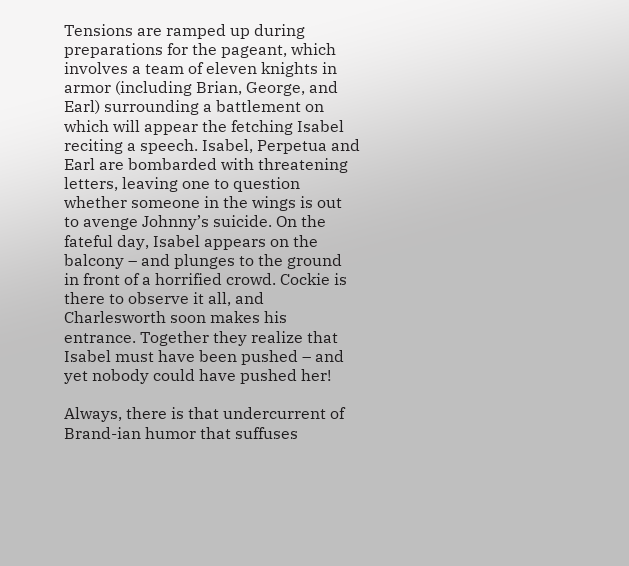Tensions are ramped up during preparations for the pageant, which involves a team of eleven knights in armor (including Brian, George, and Earl) surrounding a battlement on which will appear the fetching Isabel reciting a speech. Isabel, Perpetua and Earl are bombarded with threatening letters, leaving one to question whether someone in the wings is out to avenge Johnny’s suicide. On the fateful day, Isabel appears on the balcony – and plunges to the ground in front of a horrified crowd. Cockie is there to observe it all, and Charlesworth soon makes his entrance. Together they realize that Isabel must have been pushed – and yet nobody could have pushed her!

Always, there is that undercurrent of Brand-ian humor that suffuses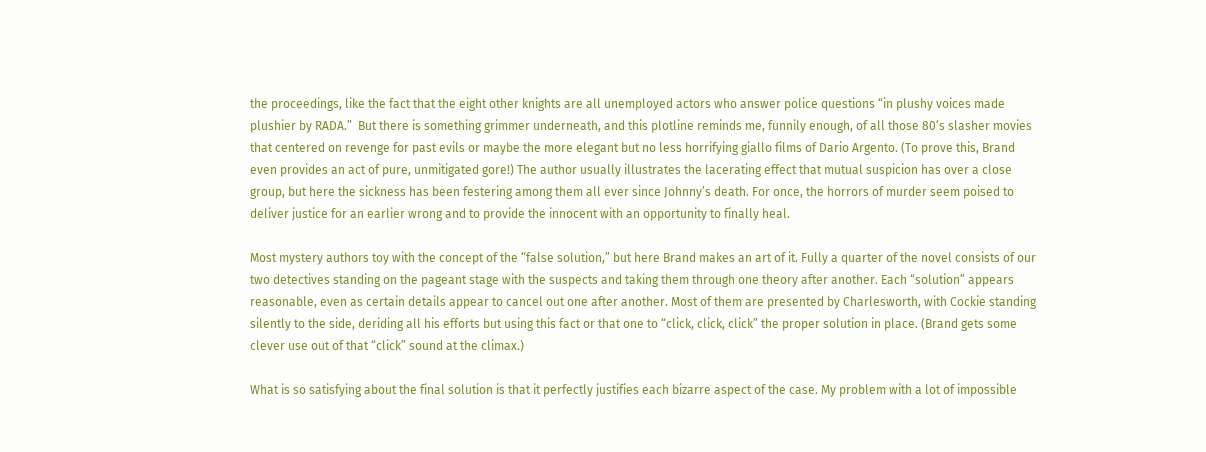the proceedings, like the fact that the eight other knights are all unemployed actors who answer police questions “in plushy voices made plushier by RADA.”  But there is something grimmer underneath, and this plotline reminds me, funnily enough, of all those 80’s slasher movies that centered on revenge for past evils or maybe the more elegant but no less horrifying giallo films of Dario Argento. (To prove this, Brand even provides an act of pure, unmitigated gore!) The author usually illustrates the lacerating effect that mutual suspicion has over a close group, but here the sickness has been festering among them all ever since Johnny’s death. For once, the horrors of murder seem poised to deliver justice for an earlier wrong and to provide the innocent with an opportunity to finally heal.

Most mystery authors toy with the concept of the “false solution,” but here Brand makes an art of it. Fully a quarter of the novel consists of our two detectives standing on the pageant stage with the suspects and taking them through one theory after another. Each “solution” appears reasonable, even as certain details appear to cancel out one after another. Most of them are presented by Charlesworth, with Cockie standing silently to the side, deriding all his efforts but using this fact or that one to “click, click, click” the proper solution in place. (Brand gets some clever use out of that “click” sound at the climax.)

What is so satisfying about the final solution is that it perfectly justifies each bizarre aspect of the case. My problem with a lot of impossible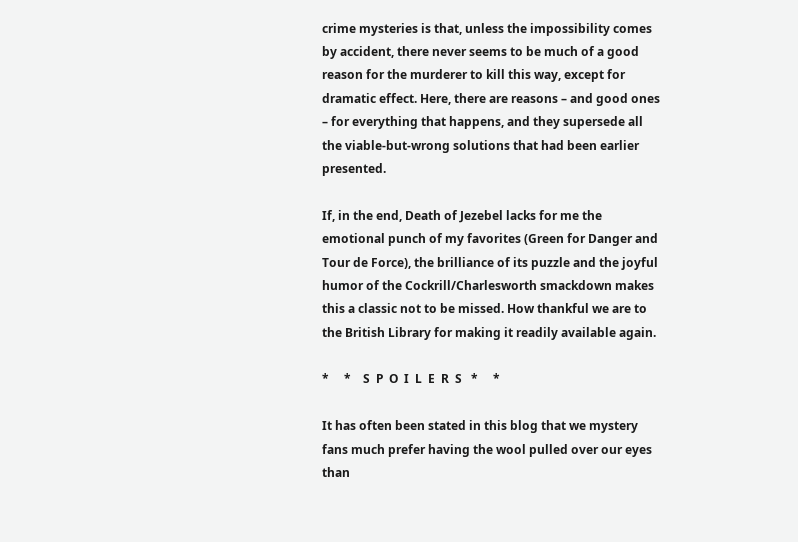crime mysteries is that, unless the impossibility comes by accident, there never seems to be much of a good reason for the murderer to kill this way, except for dramatic effect. Here, there are reasons – and good ones – for everything that happens, and they supersede all the viable-but-wrong solutions that had been earlier presented.

If, in the end, Death of Jezebel lacks for me the emotional punch of my favorites (Green for Danger and Tour de Force), the brilliance of its puzzle and the joyful humor of the Cockrill/Charlesworth smackdown makes this a classic not to be missed. How thankful we are to the British Library for making it readily available again.

*     *    S  P  O  I  L  E  R  S   *     *

It has often been stated in this blog that we mystery fans much prefer having the wool pulled over our eyes than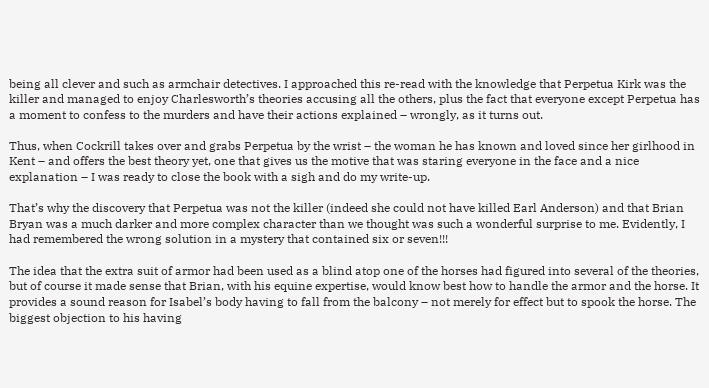being all clever and such as armchair detectives. I approached this re-read with the knowledge that Perpetua Kirk was the killer and managed to enjoy Charlesworth’s theories accusing all the others, plus the fact that everyone except Perpetua has a moment to confess to the murders and have their actions explained – wrongly, as it turns out.

Thus, when Cockrill takes over and grabs Perpetua by the wrist – the woman he has known and loved since her girlhood in Kent – and offers the best theory yet, one that gives us the motive that was staring everyone in the face and a nice explanation – I was ready to close the book with a sigh and do my write-up.

That’s why the discovery that Perpetua was not the killer (indeed she could not have killed Earl Anderson) and that Brian Bryan was a much darker and more complex character than we thought was such a wonderful surprise to me. Evidently, I had remembered the wrong solution in a mystery that contained six or seven!!!

The idea that the extra suit of armor had been used as a blind atop one of the horses had figured into several of the theories, but of course it made sense that Brian, with his equine expertise, would know best how to handle the armor and the horse. It provides a sound reason for Isabel’s body having to fall from the balcony – not merely for effect but to spook the horse. The biggest objection to his having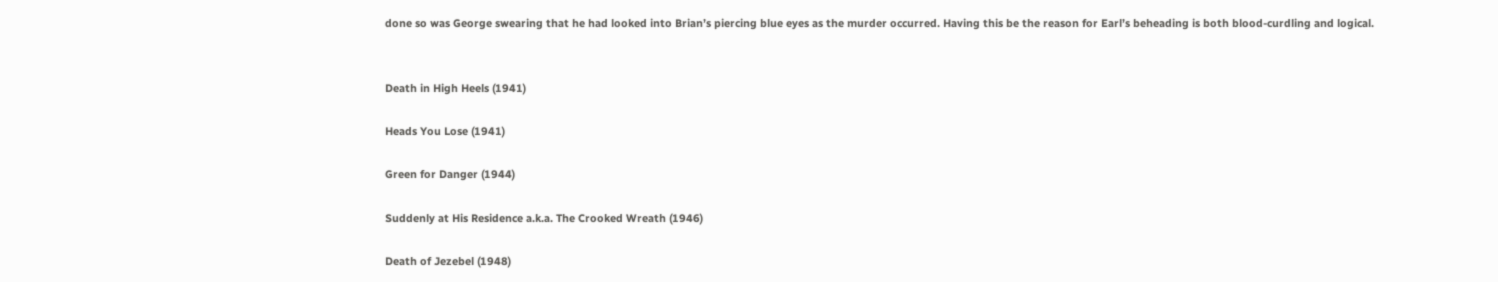done so was George swearing that he had looked into Brian’s piercing blue eyes as the murder occurred. Having this be the reason for Earl’s beheading is both blood-curdling and logical.


Death in High Heels (1941)

Heads You Lose (1941)

Green for Danger (1944)

Suddenly at His Residence a.k.a. The Crooked Wreath (1946)

Death of Jezebel (1948)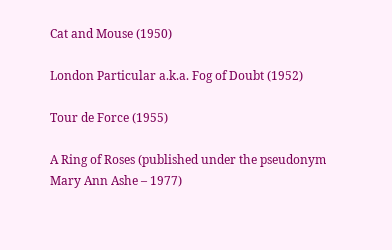Cat and Mouse (1950)

London Particular a.k.a. Fog of Doubt (1952)

Tour de Force (1955)

A Ring of Roses (published under the pseudonym Mary Ann Ashe – 1977)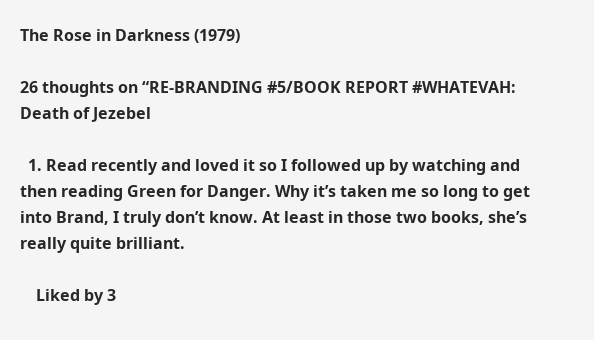The Rose in Darkness (1979)

26 thoughts on “RE-BRANDING #5/BOOK REPORT #WHATEVAH: Death of Jezebel

  1. Read recently and loved it so I followed up by watching and then reading Green for Danger. Why it’s taken me so long to get into Brand, I truly don’t know. At least in those two books, she’s really quite brilliant.

    Liked by 3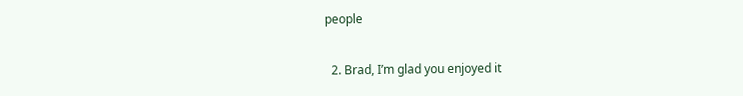people

  2. Brad, I’m glad you enjoyed it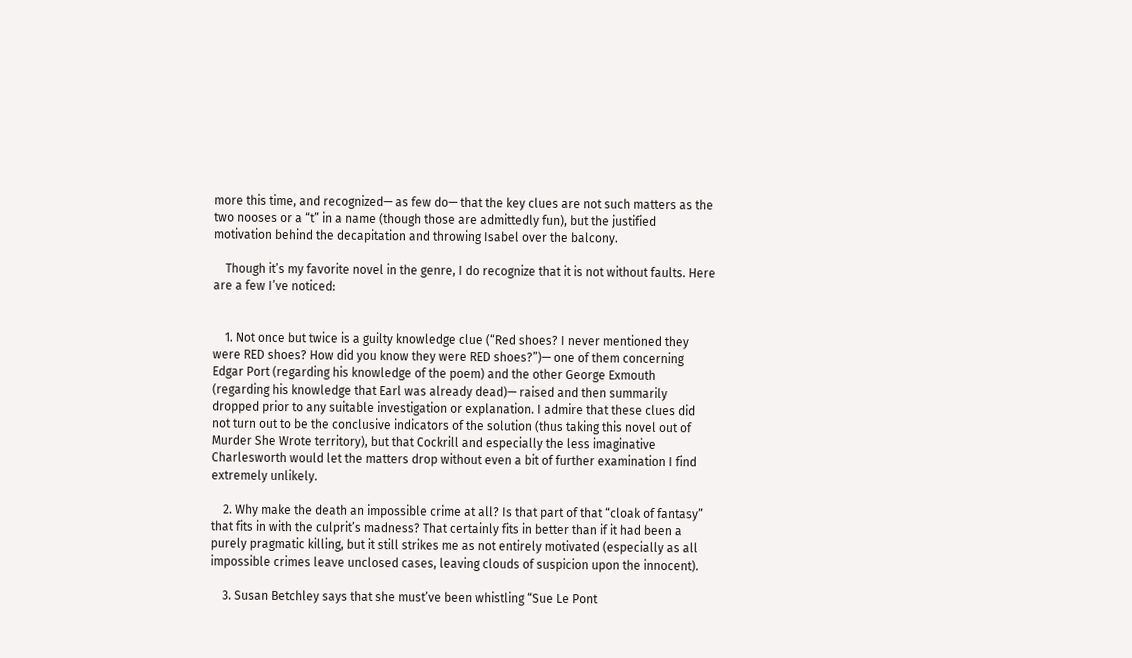more this time, and recognized— as few do— that the key clues are not such matters as the two nooses or a “t” in a name (though those are admittedly fun), but the justified motivation behind the decapitation and throwing Isabel over the balcony.

    Though it’s my favorite novel in the genre, I do recognize that it is not without faults. Here are a few I’ve noticed:


    1. Not once but twice is a guilty knowledge clue (“Red shoes? I never mentioned they were RED shoes? How did you know they were RED shoes?”)— one of them concerning Edgar Port (regarding his knowledge of the poem) and the other George Exmouth (regarding his knowledge that Earl was already dead)— raised and then summarily dropped prior to any suitable investigation or explanation. I admire that these clues did not turn out to be the conclusive indicators of the solution (thus taking this novel out of Murder She Wrote territory), but that Cockrill and especially the less imaginative Charlesworth would let the matters drop without even a bit of further examination I find extremely unlikely.

    2. Why make the death an impossible crime at all? Is that part of that “cloak of fantasy” that fits in with the culprit’s madness? That certainly fits in better than if it had been a purely pragmatic killing, but it still strikes me as not entirely motivated (especially as all impossible crimes leave unclosed cases, leaving clouds of suspicion upon the innocent).

    3. Susan Betchley says that she must’ve been whistling “Sue Le Pont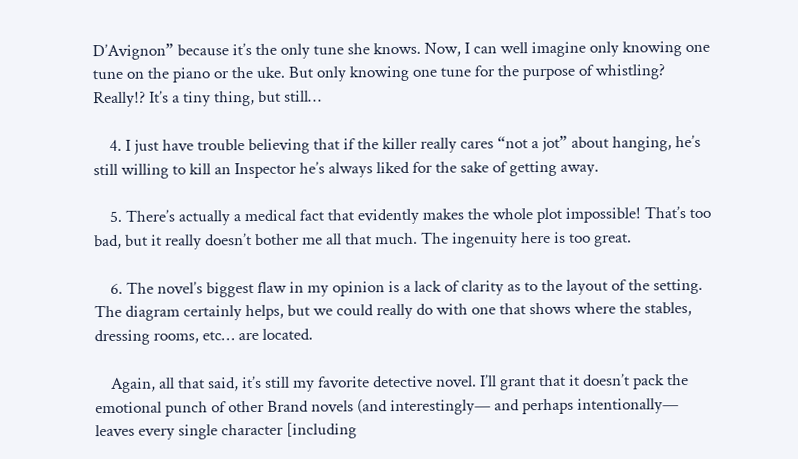D’Avignon” because it’s the only tune she knows. Now, I can well imagine only knowing one tune on the piano or the uke. But only knowing one tune for the purpose of whistling? Really!? It’s a tiny thing, but still…

    4. I just have trouble believing that if the killer really cares “not a jot” about hanging, he’s still willing to kill an Inspector he’s always liked for the sake of getting away.

    5. There’s actually a medical fact that evidently makes the whole plot impossible! That’s too bad, but it really doesn’t bother me all that much. The ingenuity here is too great.

    6. The novel’s biggest flaw in my opinion is a lack of clarity as to the layout of the setting. The diagram certainly helps, but we could really do with one that shows where the stables, dressing rooms, etc… are located.

    Again, all that said, it’s still my favorite detective novel. I’ll grant that it doesn’t pack the emotional punch of other Brand novels (and interestingly— and perhaps intentionally— leaves every single character [including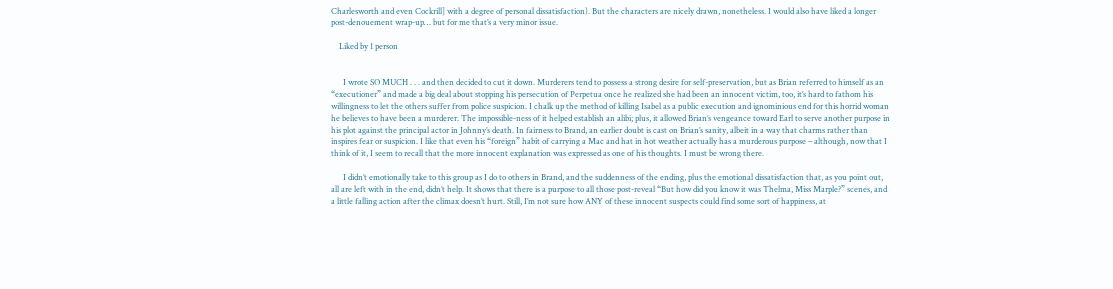Charlesworth and even Cockrill] with a degree of personal dissatisfaction). But the characters are nicely drawn, nonetheless. I would also have liked a longer post-denouement wrap-up… but for me that’s a very minor issue.

    Liked by 1 person


      I wrote SO MUCH . . . and then decided to cut it down. Murderers tend to possess a strong desire for self-preservation, but as Brian referred to himself as an “executioner” and made a big deal about stopping his persecution of Perpetua once he realized she had been an innocent victim, too, it’s hard to fathom his willingness to let the others suffer from police suspicion. I chalk up the method of killing Isabel as a public execution and ignominious end for this horrid woman he believes to have been a murderer. The impossible-ness of it helped establish an alibi; plus, it allowed Brian’s vengeance toward Earl to serve another purpose in his plot against the principal actor in Johnny’s death. In fairness to Brand, an earlier doubt is cast on Brian’s sanity, albeit in a way that charms rather than inspires fear or suspicion. I like that even his “foreign” habit of carrying a Mac and hat in hot weather actually has a murderous purpose – although, now that I think of it, I seem to recall that the more innocent explanation was expressed as one of his thoughts. I must be wrong there.

      I didn’t emotionally take to this group as I do to others in Brand, and the suddenness of the ending, plus the emotional dissatisfaction that, as you point out, all are left with in the end, didn’t help. It shows that there is a purpose to all those post-reveal “But how did you know it was Thelma, Miss Marple?” scenes, and a little falling action after the climax doesn’t hurt. Still, I’m not sure how ANY of these innocent suspects could find some sort of happiness, at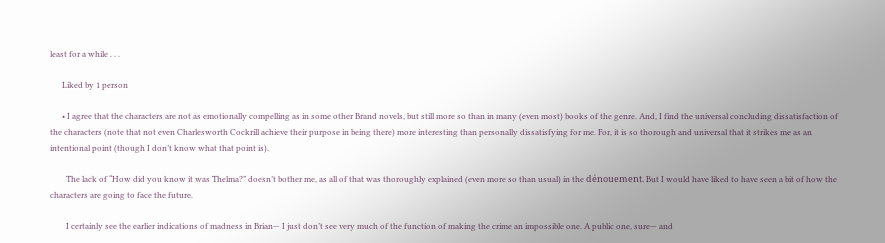least for a while . . .

      Liked by 1 person

      • I agree that the characters are not as emotionally compelling as in some other Brand novels, but still more so than in many (even most) books of the genre. And, I find the universal concluding dissatisfaction of the characters (note that not even Charlesworth Cockrill achieve their purpose in being there) more interesting than personally dissatisfying for me. For, it is so thorough and universal that it strikes me as an intentional point (though I don’t know what that point is).

        The lack of “How did you know it was Thelma?” doesn’t bother me, as all of that was thoroughly explained (even more so than usual) in the dénouement. But I would have liked to have seen a bit of how the characters are going to face the future.

        I certainly see the earlier indications of madness in Brian— I just don’t see very much of the function of making the crime an impossible one. A public one, sure— and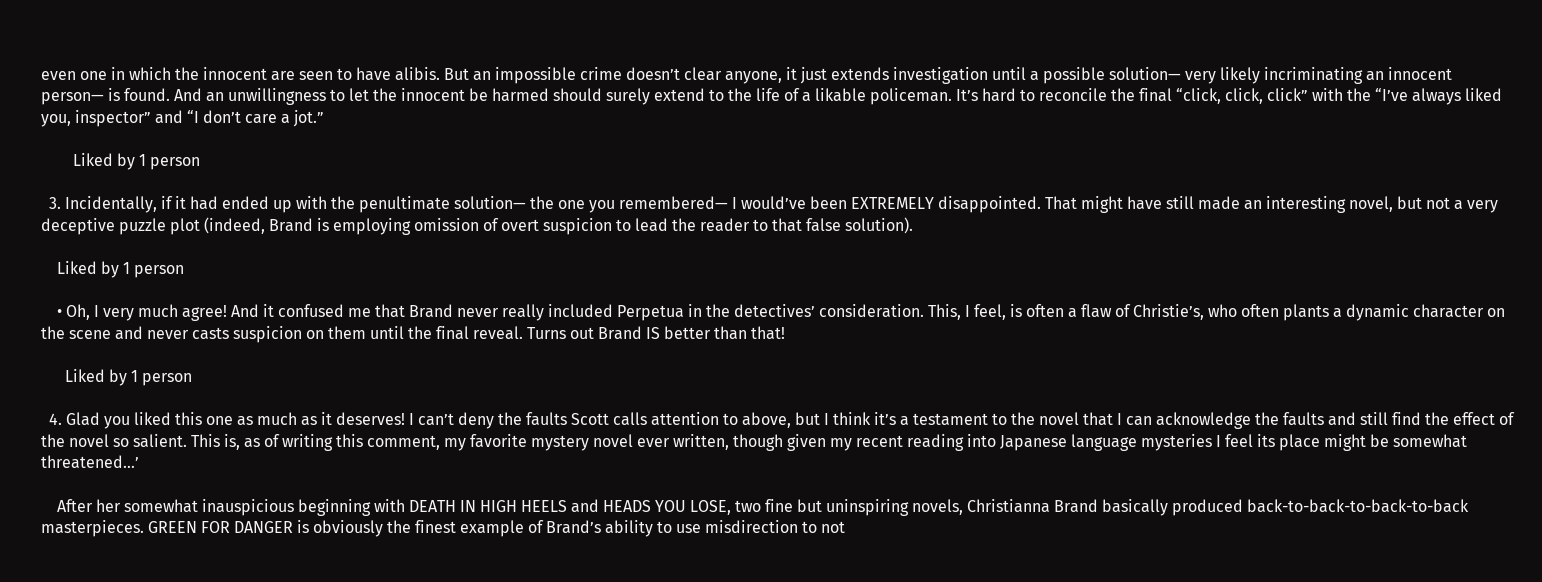even one in which the innocent are seen to have alibis. But an impossible crime doesn’t clear anyone, it just extends investigation until a possible solution— very likely incriminating an innocent person— is found. And an unwillingness to let the innocent be harmed should surely extend to the life of a likable policeman. It’s hard to reconcile the final “click, click, click” with the “I’ve always liked you, inspector” and “I don’t care a jot.”

        Liked by 1 person

  3. Incidentally, if it had ended up with the penultimate solution— the one you remembered— I would’ve been EXTREMELY disappointed. That might have still made an interesting novel, but not a very deceptive puzzle plot (indeed, Brand is employing omission of overt suspicion to lead the reader to that false solution).

    Liked by 1 person

    • Oh, I very much agree! And it confused me that Brand never really included Perpetua in the detectives’ consideration. This, I feel, is often a flaw of Christie’s, who often plants a dynamic character on the scene and never casts suspicion on them until the final reveal. Turns out Brand IS better than that!

      Liked by 1 person

  4. Glad you liked this one as much as it deserves! I can’t deny the faults Scott calls attention to above, but I think it’s a testament to the novel that I can acknowledge the faults and still find the effect of the novel so salient. This is, as of writing this comment, my favorite mystery novel ever written, though given my recent reading into Japanese language mysteries I feel its place might be somewhat threatened…’

    After her somewhat inauspicious beginning with DEATH IN HIGH HEELS and HEADS YOU LOSE, two fine but uninspiring novels, Christianna Brand basically produced back-to-back-to-back-to-back masterpieces. GREEN FOR DANGER is obviously the finest example of Brand’s ability to use misdirection to not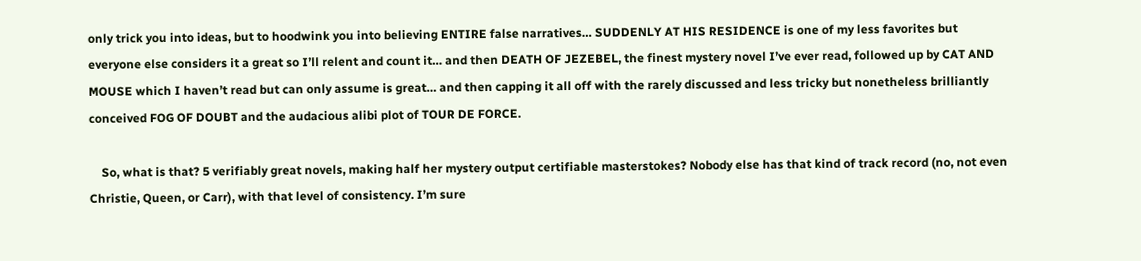only trick you into ideas, but to hoodwink you into believing ENTIRE false narratives… SUDDENLY AT HIS RESIDENCE is one of my less favorites but everyone else considers it a great so I’ll relent and count it… and then DEATH OF JEZEBEL, the finest mystery novel I’ve ever read, followed up by CAT AND MOUSE which I haven’t read but can only assume is great… and then capping it all off with the rarely discussed and less tricky but nonetheless brilliantly conceived FOG OF DOUBT and the audacious alibi plot of TOUR DE FORCE.

    So, what is that? 5 verifiably great novels, making half her mystery output certifiable masterstokes? Nobody else has that kind of track record (no, not even Christie, Queen, or Carr), with that level of consistency. I’m sure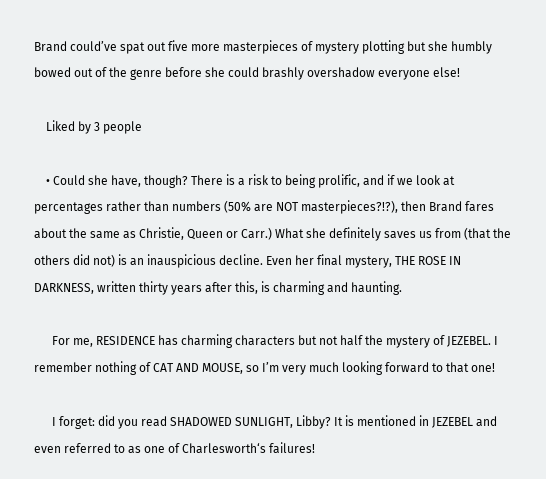Brand could’ve spat out five more masterpieces of mystery plotting but she humbly bowed out of the genre before she could brashly overshadow everyone else!

    Liked by 3 people

    • Could she have, though? There is a risk to being prolific, and if we look at percentages rather than numbers (50% are NOT masterpieces?!?), then Brand fares about the same as Christie, Queen or Carr.) What she definitely saves us from (that the others did not) is an inauspicious decline. Even her final mystery, THE ROSE IN DARKNESS, written thirty years after this, is charming and haunting.

      For me, RESIDENCE has charming characters but not half the mystery of JEZEBEL. I remember nothing of CAT AND MOUSE, so I’m very much looking forward to that one!

      I forget: did you read SHADOWED SUNLIGHT, Libby? It is mentioned in JEZEBEL and even referred to as one of Charlesworth‘s failures!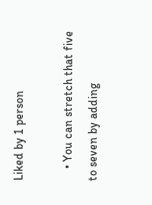Liked by 1 person

    • You can stretch that five to seven by adding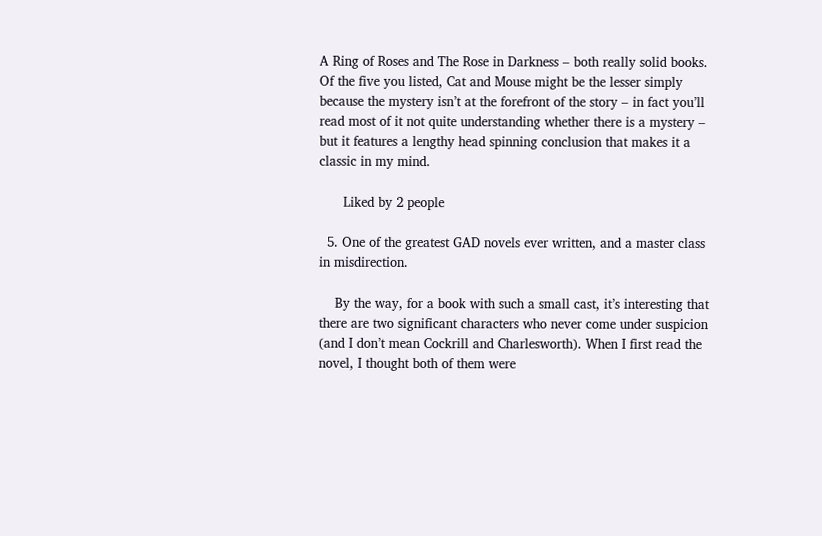A Ring of Roses and The Rose in Darkness – both really solid books. Of the five you listed, Cat and Mouse might be the lesser simply because the mystery isn’t at the forefront of the story – in fact you’ll read most of it not quite understanding whether there is a mystery – but it features a lengthy head spinning conclusion that makes it a classic in my mind.

      Liked by 2 people

  5. One of the greatest GAD novels ever written, and a master class in misdirection.

    By the way, for a book with such a small cast, it’s interesting that there are two significant characters who never come under suspicion (and I don’t mean Cockrill and Charlesworth). When I first read the novel, I thought both of them were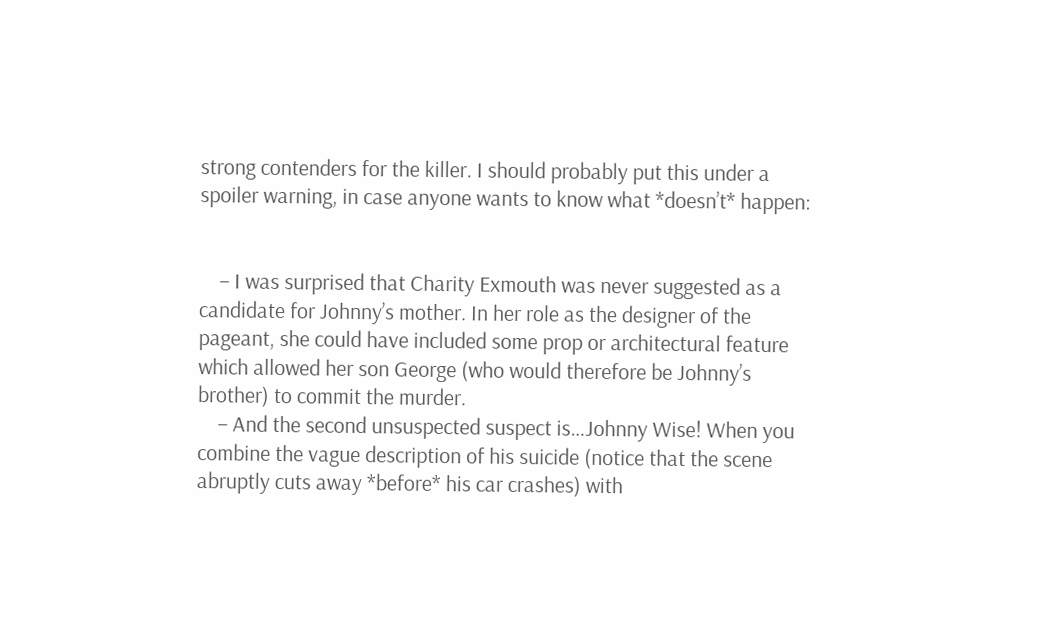strong contenders for the killer. I should probably put this under a spoiler warning, in case anyone wants to know what *doesn’t* happen:


    – I was surprised that Charity Exmouth was never suggested as a candidate for Johnny’s mother. In her role as the designer of the pageant, she could have included some prop or architectural feature which allowed her son George (who would therefore be Johnny’s brother) to commit the murder.
    – And the second unsuspected suspect is…Johnny Wise! When you combine the vague description of his suicide (notice that the scene abruptly cuts away *before* his car crashes) with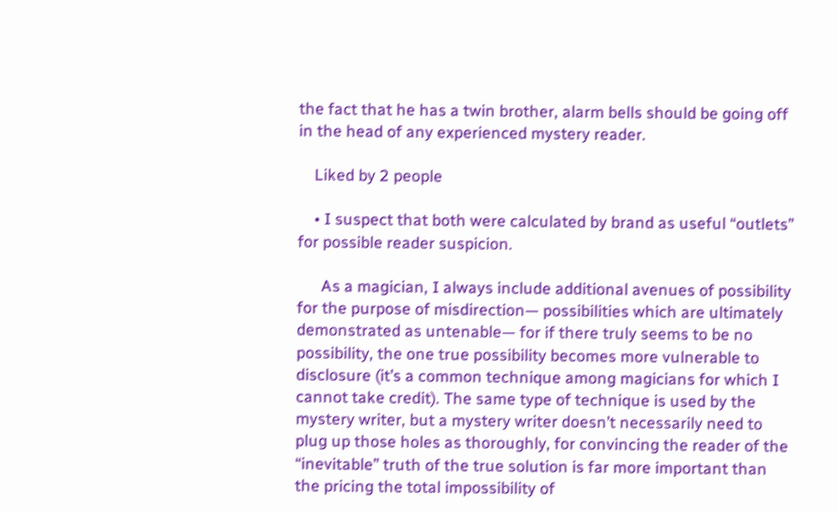the fact that he has a twin brother, alarm bells should be going off in the head of any experienced mystery reader.

    Liked by 2 people

    • I suspect that both were calculated by brand as useful “outlets” for possible reader suspicion.

      As a magician, I always include additional avenues of possibility for the purpose of misdirection— possibilities which are ultimately demonstrated as untenable— for if there truly seems to be no possibility, the one true possibility becomes more vulnerable to disclosure (it’s a common technique among magicians for which I cannot take credit). The same type of technique is used by the mystery writer, but a mystery writer doesn’t necessarily need to plug up those holes as thoroughly, for convincing the reader of the “inevitable” truth of the true solution is far more important than the pricing the total impossibility of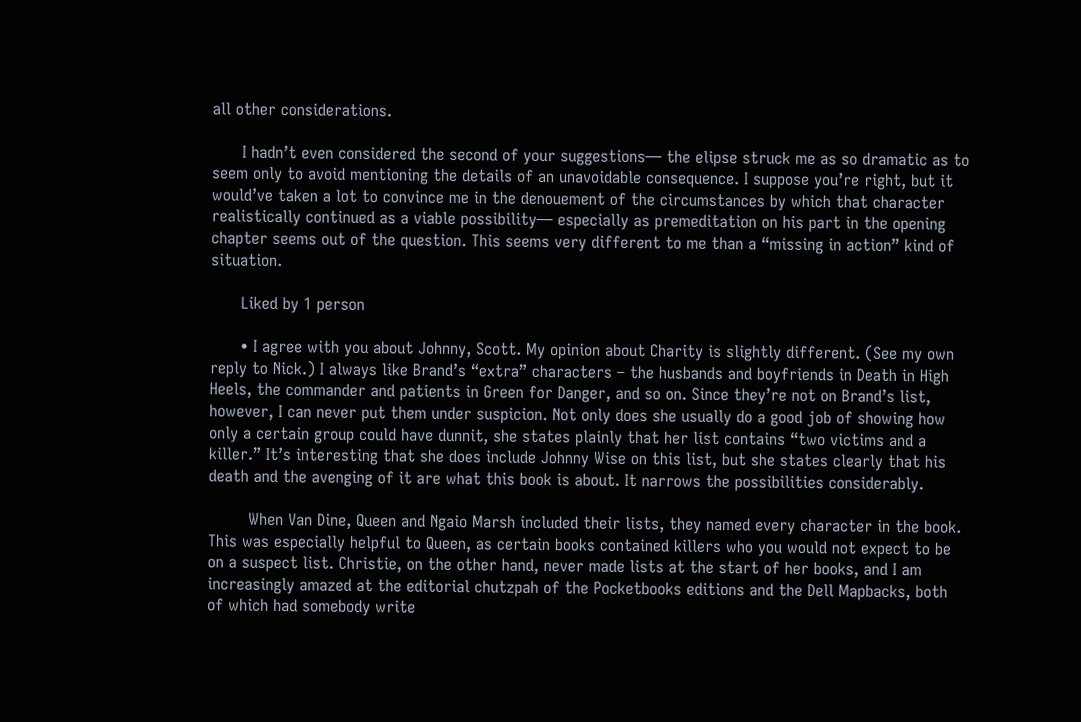all other considerations.

      I hadn’t even considered the second of your suggestions— the elipse struck me as so dramatic as to seem only to avoid mentioning the details of an unavoidable consequence. I suppose you’re right, but it would’ve taken a lot to convince me in the denouement of the circumstances by which that character realistically continued as a viable possibility— especially as premeditation on his part in the opening chapter seems out of the question. This seems very different to me than a “missing in action” kind of situation.

      Liked by 1 person

      • I agree with you about Johnny, Scott. My opinion about Charity is slightly different. (See my own reply to Nick.) I always like Brand’s “extra” characters – the husbands and boyfriends in Death in High Heels, the commander and patients in Green for Danger, and so on. Since they’re not on Brand’s list, however, I can never put them under suspicion. Not only does she usually do a good job of showing how only a certain group could have dunnit, she states plainly that her list contains “two victims and a killer.” It’s interesting that she does include Johnny Wise on this list, but she states clearly that his death and the avenging of it are what this book is about. It narrows the possibilities considerably.

        When Van Dine, Queen and Ngaio Marsh included their lists, they named every character in the book. This was especially helpful to Queen, as certain books contained killers who you would not expect to be on a suspect list. Christie, on the other hand, never made lists at the start of her books, and I am increasingly amazed at the editorial chutzpah of the Pocketbooks editions and the Dell Mapbacks, both of which had somebody write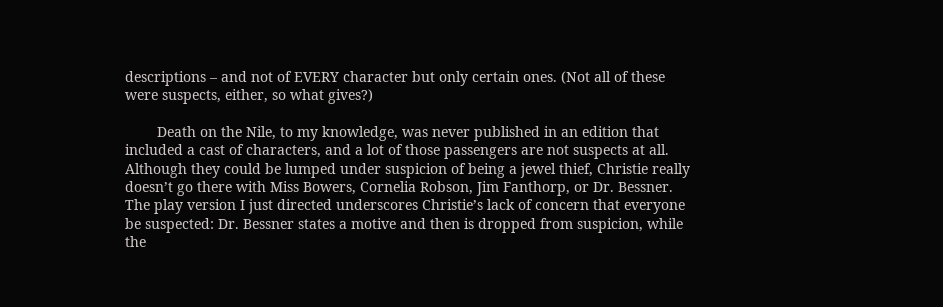descriptions – and not of EVERY character but only certain ones. (Not all of these were suspects, either, so what gives?)

        Death on the Nile, to my knowledge, was never published in an edition that included a cast of characters, and a lot of those passengers are not suspects at all. Although they could be lumped under suspicion of being a jewel thief, Christie really doesn’t go there with Miss Bowers, Cornelia Robson, Jim Fanthorp, or Dr. Bessner. The play version I just directed underscores Christie’s lack of concern that everyone be suspected: Dr. Bessner states a motive and then is dropped from suspicion, while the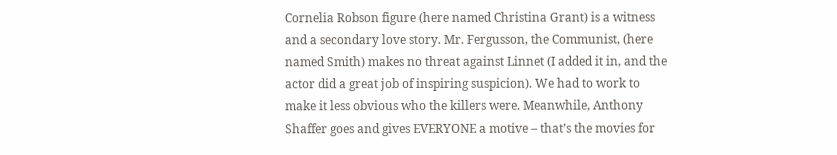Cornelia Robson figure (here named Christina Grant) is a witness and a secondary love story. Mr. Fergusson, the Communist, (here named Smith) makes no threat against Linnet (I added it in, and the actor did a great job of inspiring suspicion). We had to work to make it less obvious who the killers were. Meanwhile, Anthony Shaffer goes and gives EVERYONE a motive – that’s the movies for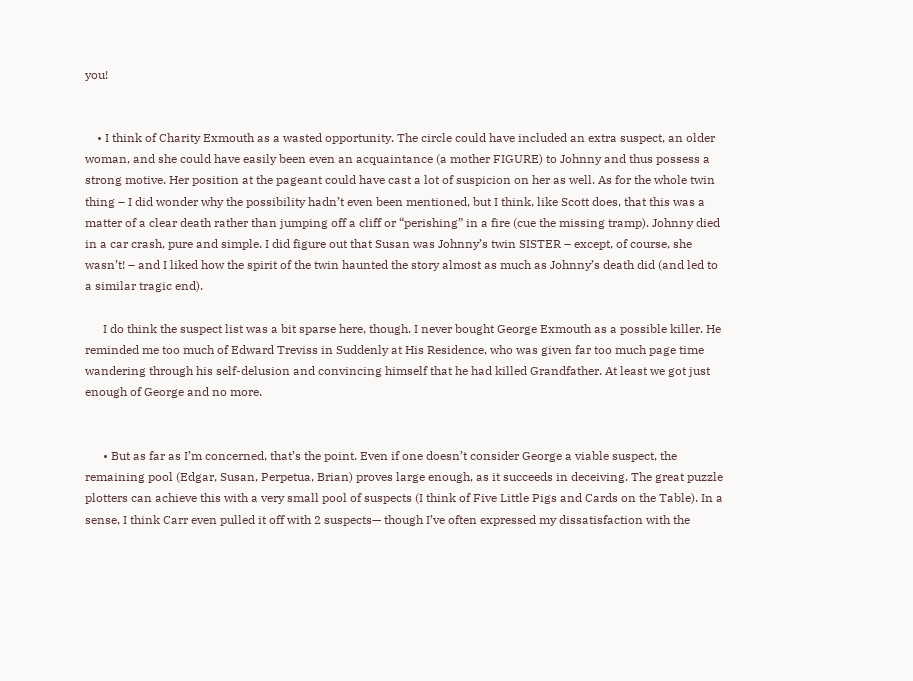you!


    • I think of Charity Exmouth as a wasted opportunity. The circle could have included an extra suspect, an older woman, and she could have easily been even an acquaintance (a mother FIGURE) to Johnny and thus possess a strong motive. Her position at the pageant could have cast a lot of suspicion on her as well. As for the whole twin thing – I did wonder why the possibility hadn’t even been mentioned, but I think, like Scott does, that this was a matter of a clear death rather than jumping off a cliff or “perishing” in a fire (cue the missing tramp). Johnny died in a car crash, pure and simple. I did figure out that Susan was Johnny’s twin SISTER – except, of course, she wasn’t! – and I liked how the spirit of the twin haunted the story almost as much as Johnny’s death did (and led to a similar tragic end).

      I do think the suspect list was a bit sparse here, though. I never bought George Exmouth as a possible killer. He reminded me too much of Edward Treviss in Suddenly at His Residence, who was given far too much page time wandering through his self-delusion and convincing himself that he had killed Grandfather. At least we got just enough of George and no more.


      • But as far as I’m concerned, that’s the point. Even if one doesn’t consider George a viable suspect, the remaining pool (Edgar, Susan, Perpetua, Brian) proves large enough, as it succeeds in deceiving. The great puzzle plotters can achieve this with a very small pool of suspects (I think of Five Little Pigs and Cards on the Table). In a sense, I think Carr even pulled it off with 2 suspects— though I’ve often expressed my dissatisfaction with the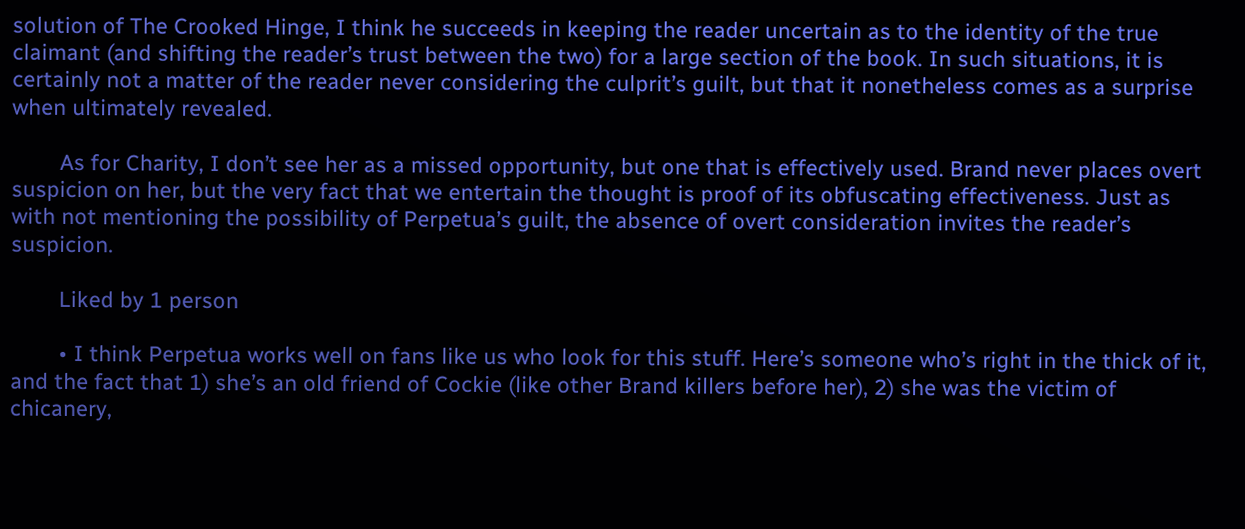solution of The Crooked Hinge, I think he succeeds in keeping the reader uncertain as to the identity of the true claimant (and shifting the reader’s trust between the two) for a large section of the book. In such situations, it is certainly not a matter of the reader never considering the culprit’s guilt, but that it nonetheless comes as a surprise when ultimately revealed.

        As for Charity, I don’t see her as a missed opportunity, but one that is effectively used. Brand never places overt suspicion on her, but the very fact that we entertain the thought is proof of its obfuscating effectiveness. Just as with not mentioning the possibility of Perpetua’s guilt, the absence of overt consideration invites the reader’s suspicion.

        Liked by 1 person

        • I think Perpetua works well on fans like us who look for this stuff. Here’s someone who’s right in the thick of it, and the fact that 1) she’s an old friend of Cockie (like other Brand killers before her), 2) she was the victim of chicanery,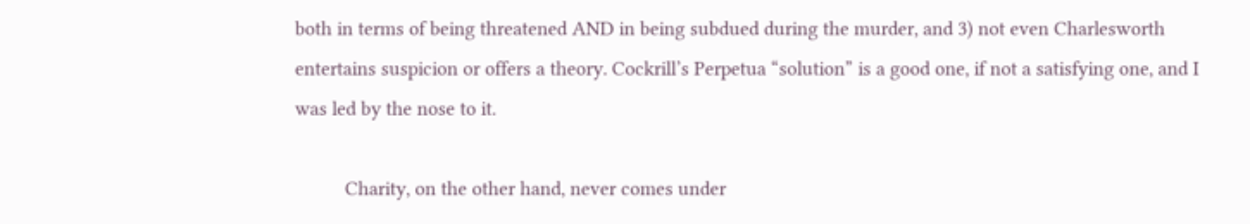both in terms of being threatened AND in being subdued during the murder, and 3) not even Charlesworth entertains suspicion or offers a theory. Cockrill’s Perpetua “solution” is a good one, if not a satisfying one, and I was led by the nose to it.

          Charity, on the other hand, never comes under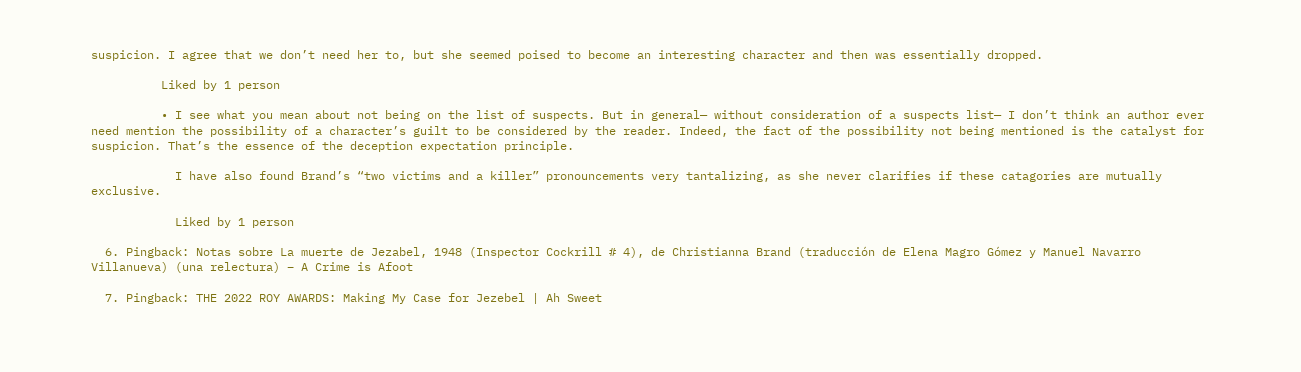suspicion. I agree that we don’t need her to, but she seemed poised to become an interesting character and then was essentially dropped.

          Liked by 1 person

          • I see what you mean about not being on the list of suspects. But in general— without consideration of a suspects list— I don’t think an author ever need mention the possibility of a character’s guilt to be considered by the reader. Indeed, the fact of the possibility not being mentioned is the catalyst for suspicion. That’s the essence of the deception expectation principle.

            I have also found Brand’s “two victims and a killer” pronouncements very tantalizing, as she never clarifies if these catagories are mutually exclusive.

            Liked by 1 person

  6. Pingback: Notas sobre La muerte de Jezabel, 1948 (Inspector Cockrill # 4), de Christianna Brand (traducción de Elena Magro Gómez y Manuel Navarro Villanueva) (una relectura) – A Crime is Afoot

  7. Pingback: THE 2022 ROY AWARDS: Making My Case for Jezebel | Ah Sweet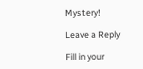Mystery!

Leave a Reply

Fill in your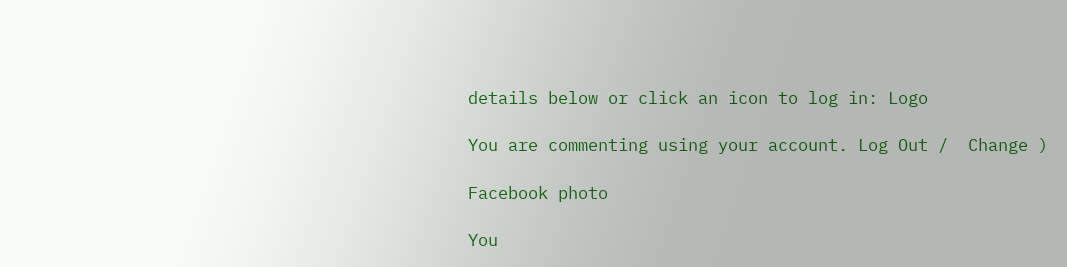details below or click an icon to log in: Logo

You are commenting using your account. Log Out /  Change )

Facebook photo

You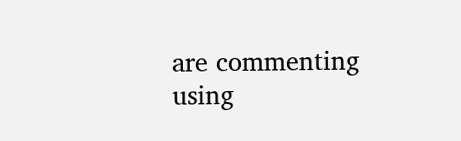are commenting using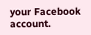your Facebook account.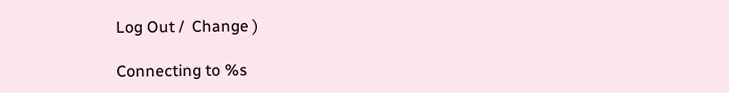Log Out /  Change )

Connecting to %s